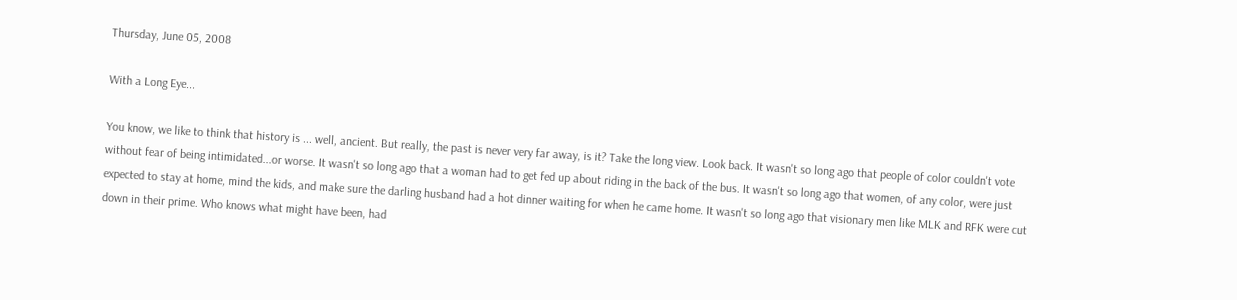Thursday, June 05, 2008

With a Long Eye...

You know, we like to think that history is ... well, ancient. But really, the past is never very far away, is it? Take the long view. Look back. It wasn't so long ago that people of color couldn't vote without fear of being intimidated...or worse. It wasn't so long ago that a woman had to get fed up about riding in the back of the bus. It wasn't so long ago that women, of any color, were just expected to stay at home, mind the kids, and make sure the darling husband had a hot dinner waiting for when he came home. It wasn't so long ago that visionary men like MLK and RFK were cut down in their prime. Who knows what might have been, had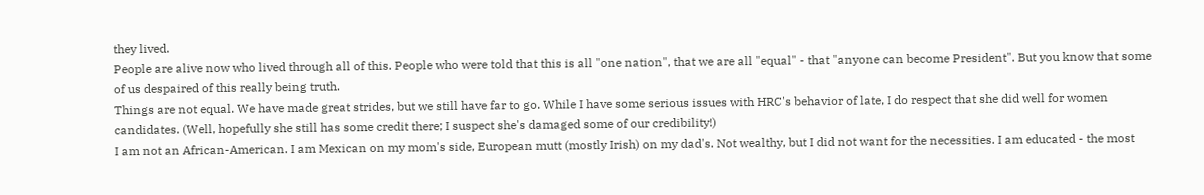they lived.
People are alive now who lived through all of this. People who were told that this is all "one nation", that we are all "equal" - that "anyone can become President". But you know that some of us despaired of this really being truth.
Things are not equal. We have made great strides, but we still have far to go. While I have some serious issues with HRC's behavior of late, I do respect that she did well for women candidates. (Well, hopefully she still has some credit there; I suspect she's damaged some of our credibility!)
I am not an African-American. I am Mexican on my mom's side, European mutt (mostly Irish) on my dad's. Not wealthy, but I did not want for the necessities. I am educated - the most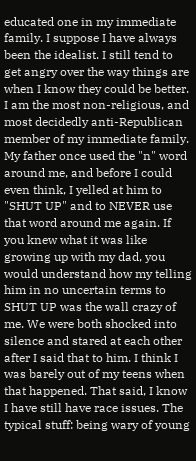educated one in my immediate family. I suppose I have always been the idealist. I still tend to get angry over the way things are when I know they could be better. I am the most non-religious, and most decidedly anti-Republican member of my immediate family. My father once used the "n" word around me, and before I could even think, I yelled at him to "SHUT UP" and to NEVER use that word around me again. If you knew what it was like growing up with my dad, you would understand how my telling him in no uncertain terms to SHUT UP was the wall crazy of me. We were both shocked into silence and stared at each other after I said that to him. I think I was barely out of my teens when that happened. That said, I know I have still have race issues. The typical stuff: being wary of young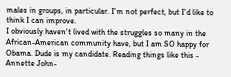males in groups, in particular. I'm not perfect, but I'd like to think I can improve.
I obviously haven't lived with the struggles so many in the African-American community have, but I am SO happy for Obama. Dude is my candidate. Reading things like this - Annette John-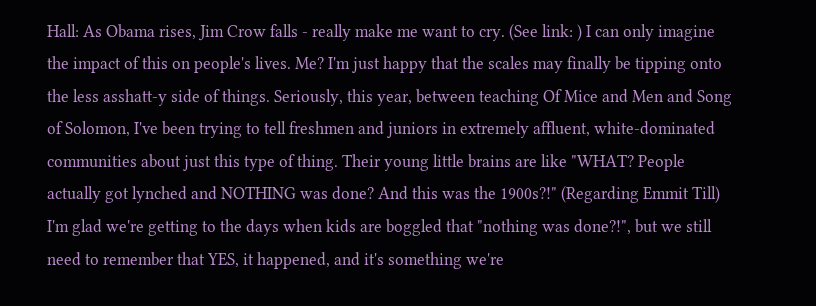Hall: As Obama rises, Jim Crow falls - really make me want to cry. (See link: ) I can only imagine the impact of this on people's lives. Me? I'm just happy that the scales may finally be tipping onto the less asshatt-y side of things. Seriously, this year, between teaching Of Mice and Men and Song of Solomon, I've been trying to tell freshmen and juniors in extremely affluent, white-dominated communities about just this type of thing. Their young little brains are like "WHAT? People actually got lynched and NOTHING was done? And this was the 1900s?!" (Regarding Emmit Till) I'm glad we're getting to the days when kids are boggled that "nothing was done?!", but we still need to remember that YES, it happened, and it's something we're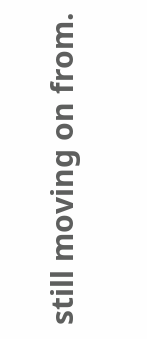still moving on from.